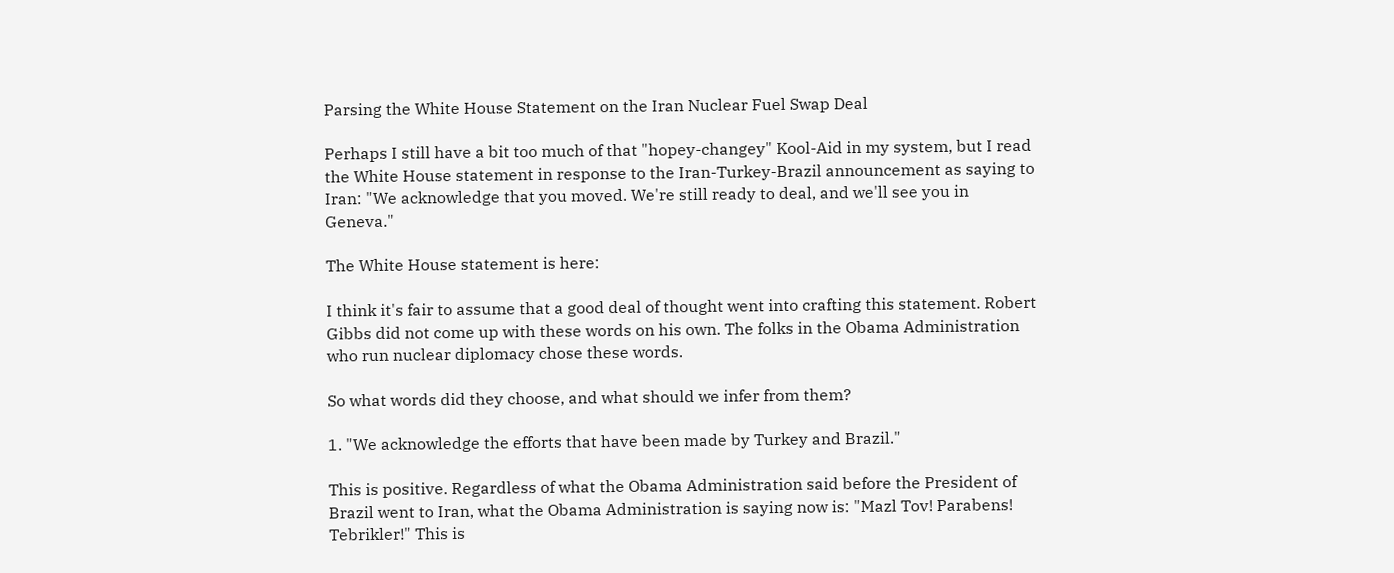Parsing the White House Statement on the Iran Nuclear Fuel Swap Deal

Perhaps I still have a bit too much of that "hopey-changey" Kool-Aid in my system, but I read the White House statement in response to the Iran-Turkey-Brazil announcement as saying to Iran: "We acknowledge that you moved. We're still ready to deal, and we'll see you in Geneva."

The White House statement is here:

I think it's fair to assume that a good deal of thought went into crafting this statement. Robert Gibbs did not come up with these words on his own. The folks in the Obama Administration who run nuclear diplomacy chose these words.

So what words did they choose, and what should we infer from them?

1. "We acknowledge the efforts that have been made by Turkey and Brazil."

This is positive. Regardless of what the Obama Administration said before the President of Brazil went to Iran, what the Obama Administration is saying now is: "Mazl Tov! Parabens! Tebrikler!" This is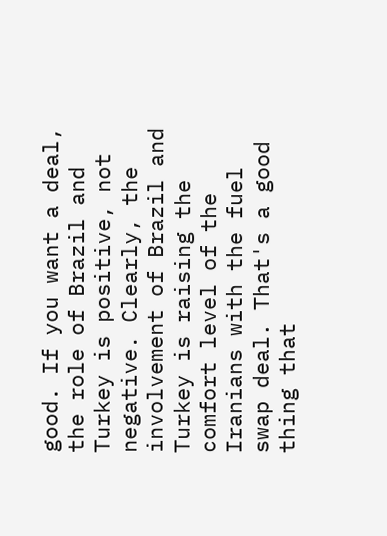good. If you want a deal, the role of Brazil and Turkey is positive, not negative. Clearly, the involvement of Brazil and Turkey is raising the comfort level of the Iranians with the fuel swap deal. That's a good thing that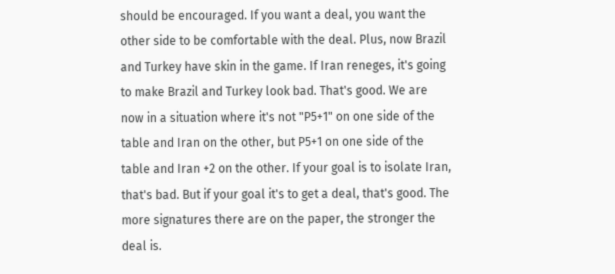should be encouraged. If you want a deal, you want the other side to be comfortable with the deal. Plus, now Brazil and Turkey have skin in the game. If Iran reneges, it's going to make Brazil and Turkey look bad. That's good. We are now in a situation where it's not "P5+1" on one side of the table and Iran on the other, but P5+1 on one side of the table and Iran +2 on the other. If your goal is to isolate Iran, that's bad. But if your goal it's to get a deal, that's good. The more signatures there are on the paper, the stronger the deal is.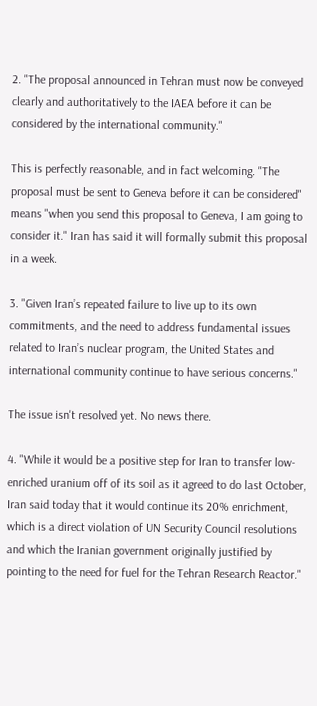2. "The proposal announced in Tehran must now be conveyed clearly and authoritatively to the IAEA before it can be considered by the international community."

This is perfectly reasonable, and in fact welcoming. "The proposal must be sent to Geneva before it can be considered" means "when you send this proposal to Geneva, I am going to consider it." Iran has said it will formally submit this proposal in a week.

3. "Given Iran’s repeated failure to live up to its own commitments, and the need to address fundamental issues related to Iran’s nuclear program, the United States and international community continue to have serious concerns."

The issue isn't resolved yet. No news there.

4. "While it would be a positive step for Iran to transfer low-enriched uranium off of its soil as it agreed to do last October, Iran said today that it would continue its 20% enrichment, which is a direct violation of UN Security Council resolutions and which the Iranian government originally justified by pointing to the need for fuel for the Tehran Research Reactor."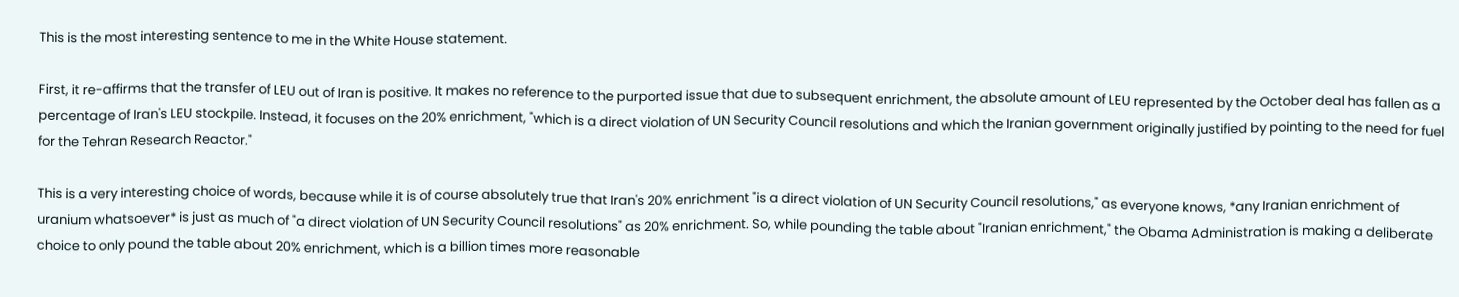This is the most interesting sentence to me in the White House statement.

First, it re-affirms that the transfer of LEU out of Iran is positive. It makes no reference to the purported issue that due to subsequent enrichment, the absolute amount of LEU represented by the October deal has fallen as a percentage of Iran's LEU stockpile. Instead, it focuses on the 20% enrichment, "which is a direct violation of UN Security Council resolutions and which the Iranian government originally justified by pointing to the need for fuel for the Tehran Research Reactor."

This is a very interesting choice of words, because while it is of course absolutely true that Iran's 20% enrichment "is a direct violation of UN Security Council resolutions," as everyone knows, *any Iranian enrichment of uranium whatsoever* is just as much of "a direct violation of UN Security Council resolutions" as 20% enrichment. So, while pounding the table about "Iranian enrichment," the Obama Administration is making a deliberate choice to only pound the table about 20% enrichment, which is a billion times more reasonable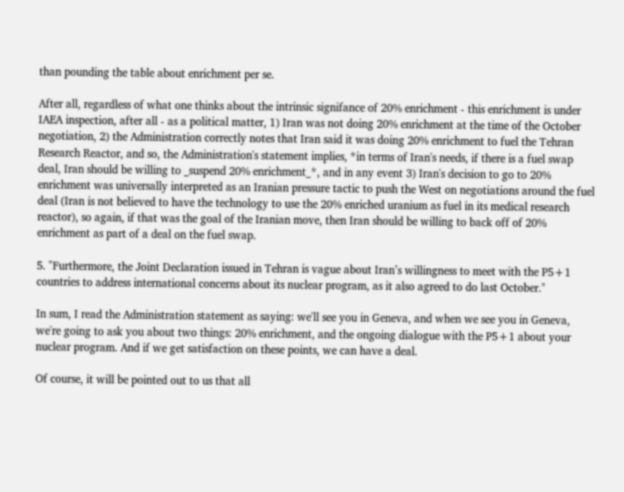than pounding the table about enrichment per se.

After all, regardless of what one thinks about the intrinsic signifance of 20% enrichment - this enrichment is under IAEA inspection, after all - as a political matter, 1) Iran was not doing 20% enrichment at the time of the October negotiation, 2) the Administration correctly notes that Iran said it was doing 20% enrichment to fuel the Tehran Research Reactor, and so, the Administration's statement implies, *in terms of Iran's needs, if there is a fuel swap deal, Iran should be willing to _suspend 20% enrichment_*, and in any event 3) Iran's decision to go to 20% enrichment was universally interpreted as an Iranian pressure tactic to push the West on negotiations around the fuel deal (Iran is not believed to have the technology to use the 20% enriched uranium as fuel in its medical research reactor), so again, if that was the goal of the Iranian move, then Iran should be willing to back off of 20% enrichment as part of a deal on the fuel swap.

5. "Furthermore, the Joint Declaration issued in Tehran is vague about Iran’s willingness to meet with the P5+1 countries to address international concerns about its nuclear program, as it also agreed to do last October."

In sum, I read the Administration statement as saying: we'll see you in Geneva, and when we see you in Geneva, we're going to ask you about two things: 20% enrichment, and the ongoing dialogue with the P5+1 about your nuclear program. And if we get satisfaction on these points, we can have a deal.

Of course, it will be pointed out to us that all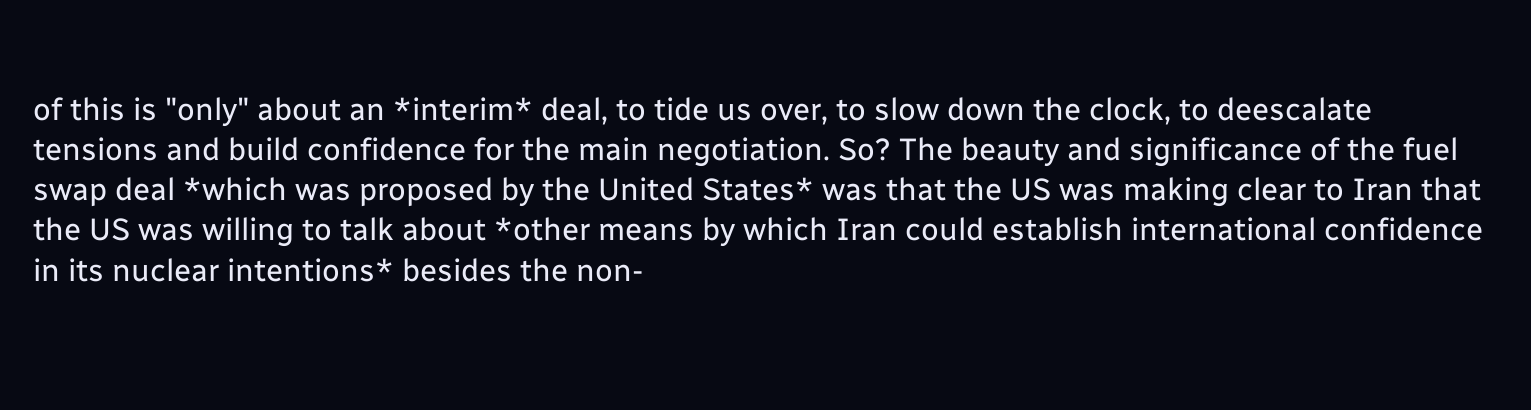of this is "only" about an *interim* deal, to tide us over, to slow down the clock, to deescalate tensions and build confidence for the main negotiation. So? The beauty and significance of the fuel swap deal *which was proposed by the United States* was that the US was making clear to Iran that the US was willing to talk about *other means by which Iran could establish international confidence in its nuclear intentions* besides the non-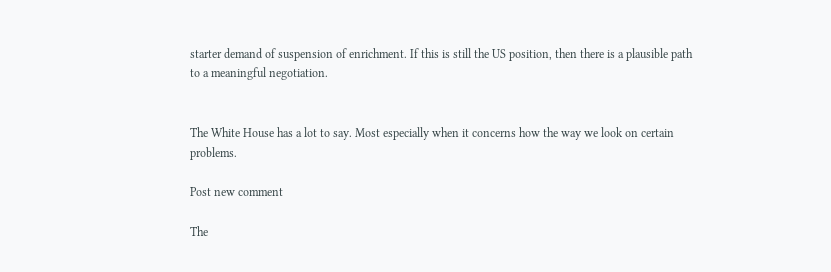starter demand of suspension of enrichment. If this is still the US position, then there is a plausible path to a meaningful negotiation.


The White House has a lot to say. Most especially when it concerns how the way we look on certain problems.

Post new comment

The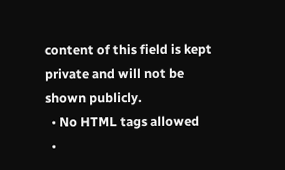content of this field is kept private and will not be shown publicly.
  • No HTML tags allowed
  •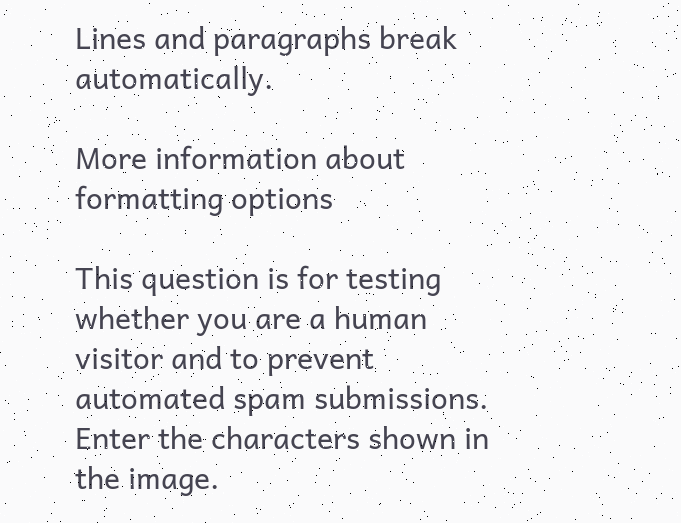Lines and paragraphs break automatically.

More information about formatting options

This question is for testing whether you are a human visitor and to prevent automated spam submissions.
Enter the characters shown in the image.